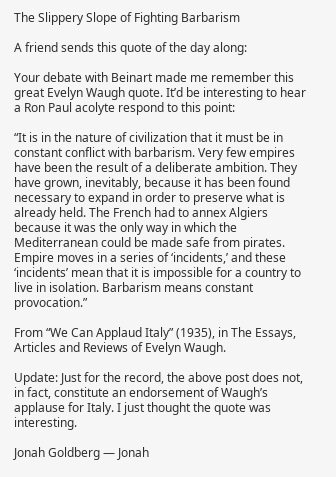The Slippery Slope of Fighting Barbarism

A friend sends this quote of the day along:

Your debate with Beinart made me remember this great Evelyn Waugh quote. It’d be interesting to hear a Ron Paul acolyte respond to this point:

“It is in the nature of civilization that it must be in constant conflict with barbarism. Very few empires have been the result of a deliberate ambition. They have grown, inevitably, because it has been found necessary to expand in order to preserve what is already held. The French had to annex Algiers because it was the only way in which the Mediterranean could be made safe from pirates. Empire moves in a series of ‘incidents,’ and these ‘incidents’ mean that it is impossible for a country to live in isolation. Barbarism means constant provocation.”

From “We Can Applaud Italy” (1935), in The Essays, Articles and Reviews of Evelyn Waugh.

Update: Just for the record, the above post does not, in fact, constitute an endorsement of Waugh’s applause for Italy. I just thought the quote was interesting.

Jonah Goldberg — Jonah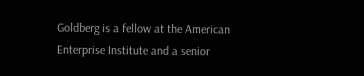Goldberg is a fellow at the American Enterprise Institute and a senior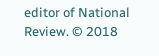editor of National Review. © 2018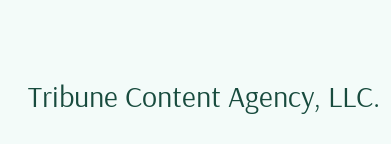Tribune Content Agency, LLC.